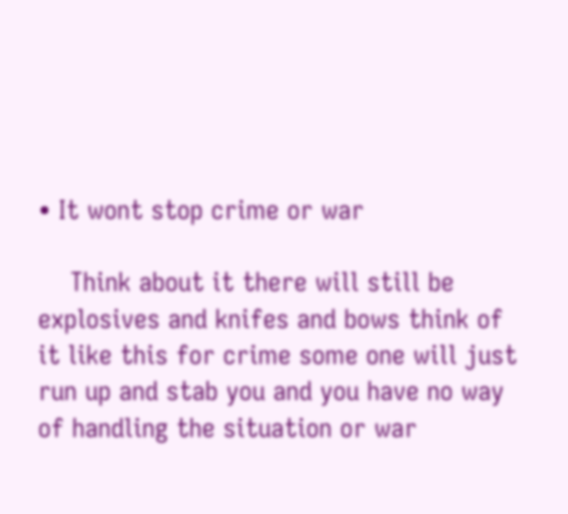• It wont stop crime or war

    Think about it there will still be explosives and knifes and bows think of it like this for crime some one will just run up and stab you and you have no way of handling the situation or war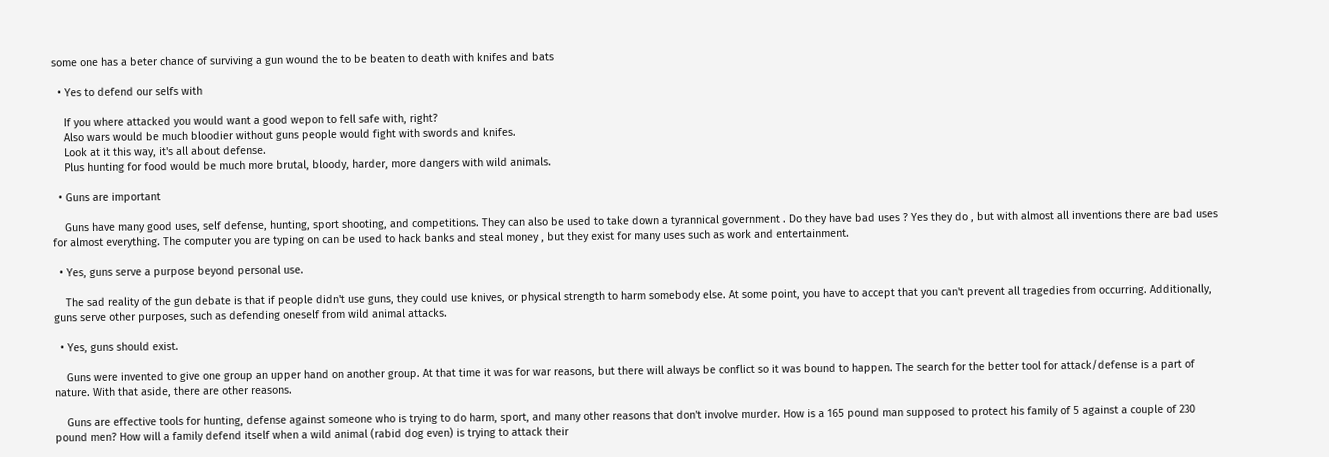some one has a beter chance of surviving a gun wound the to be beaten to death with knifes and bats

  • Yes to defend our selfs with

    If you where attacked you would want a good wepon to fell safe with, right?
    Also wars would be much bloodier without guns people would fight with swords and knifes.
    Look at it this way, it's all about defense.
    Plus hunting for food would be much more brutal, bloody, harder, more dangers with wild animals.

  • Guns are important

    Guns have many good uses, self defense, hunting, sport shooting, and competitions. They can also be used to take down a tyrannical government . Do they have bad uses ? Yes they do , but with almost all inventions there are bad uses for almost everything. The computer you are typing on can be used to hack banks and steal money , but they exist for many uses such as work and entertainment.

  • Yes, guns serve a purpose beyond personal use.

    The sad reality of the gun debate is that if people didn't use guns, they could use knives, or physical strength to harm somebody else. At some point, you have to accept that you can't prevent all tragedies from occurring. Additionally, guns serve other purposes, such as defending oneself from wild animal attacks.

  • Yes, guns should exist.

    Guns were invented to give one group an upper hand on another group. At that time it was for war reasons, but there will always be conflict so it was bound to happen. The search for the better tool for attack/defense is a part of nature. With that aside, there are other reasons.

    Guns are effective tools for hunting, defense against someone who is trying to do harm, sport, and many other reasons that don't involve murder. How is a 165 pound man supposed to protect his family of 5 against a couple of 230 pound men? How will a family defend itself when a wild animal (rabid dog even) is trying to attack their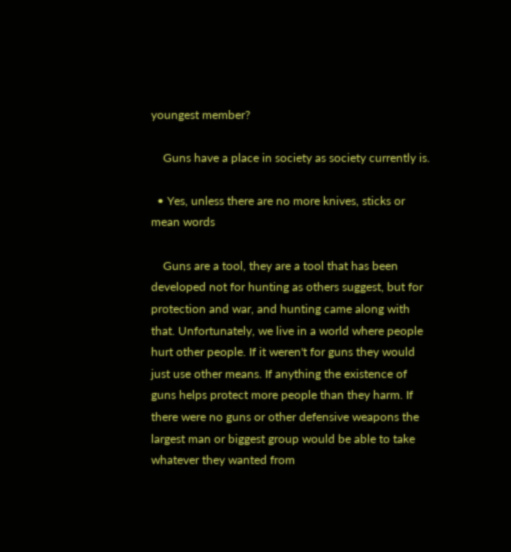youngest member?

    Guns have a place in society as society currently is.

  • Yes, unless there are no more knives, sticks or mean words

    Guns are a tool, they are a tool that has been developed not for hunting as others suggest, but for protection and war, and hunting came along with that. Unfortunately, we live in a world where people hurt other people. If it weren't for guns they would just use other means. If anything the existence of guns helps protect more people than they harm. If there were no guns or other defensive weapons the largest man or biggest group would be able to take whatever they wanted from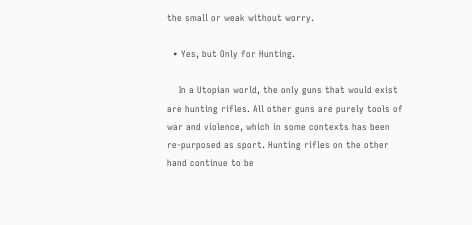the small or weak without worry.

  • Yes, but Only for Hunting.

    In a Utopian world, the only guns that would exist are hunting rifles. All other guns are purely tools of war and violence, which in some contexts has been re-purposed as sport. Hunting rifles on the other hand continue to be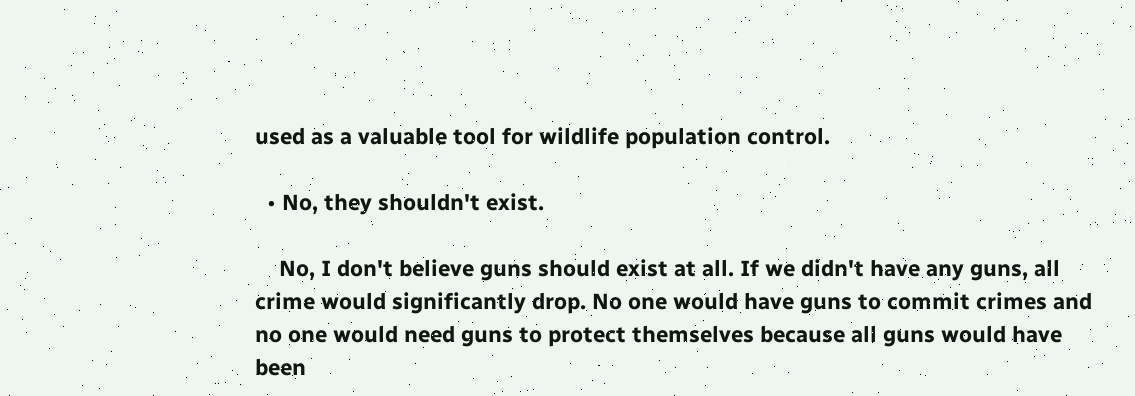used as a valuable tool for wildlife population control.

  • No, they shouldn't exist.

    No, I don't believe guns should exist at all. If we didn't have any guns, all crime would significantly drop. No one would have guns to commit crimes and no one would need guns to protect themselves because all guns would have been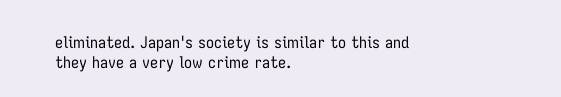eliminated. Japan's society is similar to this and they have a very low crime rate.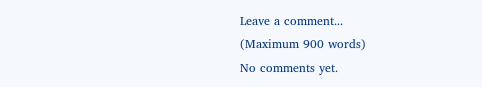Leave a comment...
(Maximum 900 words)
No comments yet.